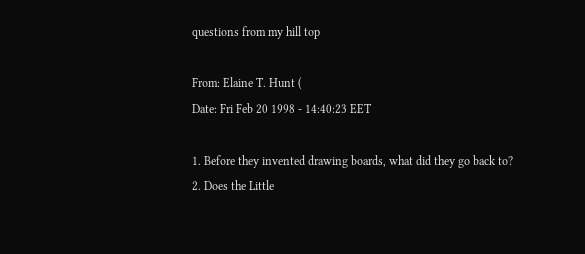questions from my hill top

From: Elaine T. Hunt (
Date: Fri Feb 20 1998 - 14:40:23 EET

1. Before they invented drawing boards, what did they go back to?
2. Does the Little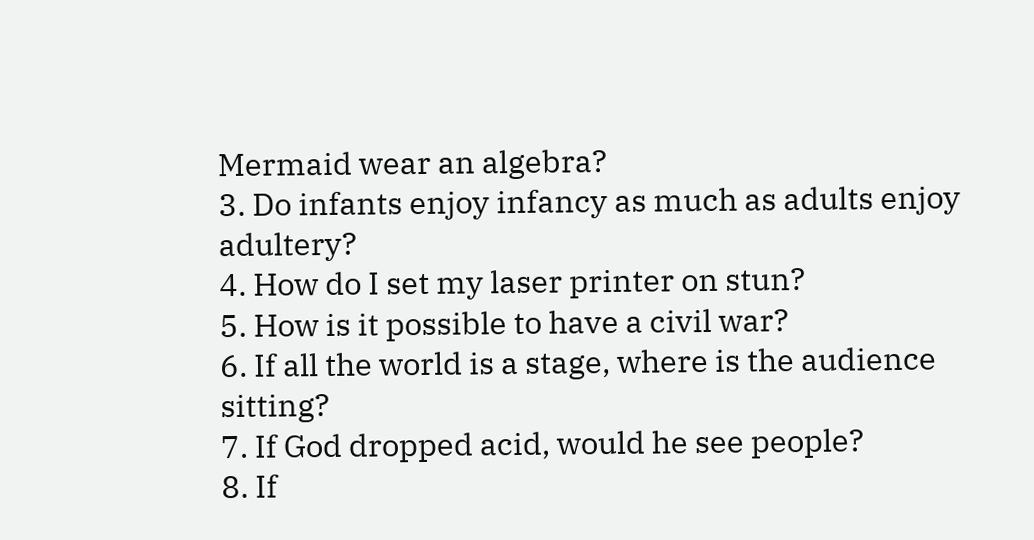Mermaid wear an algebra?
3. Do infants enjoy infancy as much as adults enjoy adultery?
4. How do I set my laser printer on stun?
5. How is it possible to have a civil war?
6. If all the world is a stage, where is the audience sitting?
7. If God dropped acid, would he see people?
8. If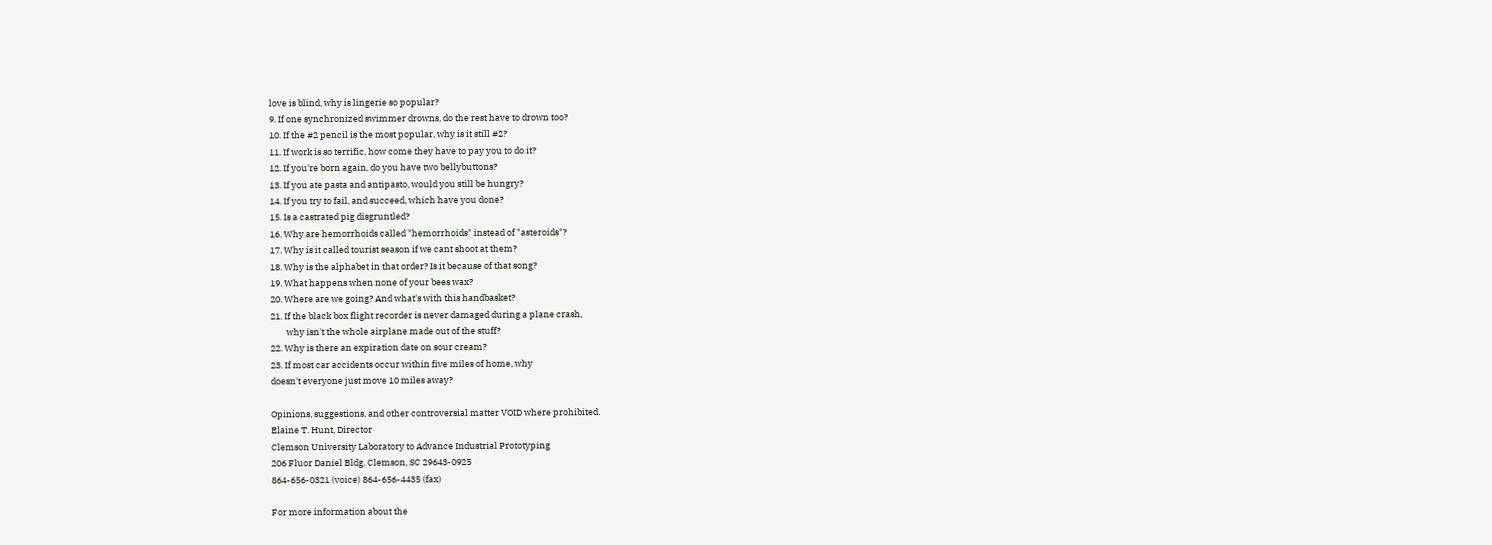love is blind, why is lingerie so popular?
9. If one synchronized swimmer drowns, do the rest have to drown too?
10. If the #2 pencil is the most popular, why is it still #2?
11. If work is so terrific, how come they have to pay you to do it?
12. If you're born again, do you have two bellybuttons?
13. If you ate pasta and antipasto, would you still be hungry?
14. If you try to fail, and succeed, which have you done?
15. Is a castrated pig disgruntled?
16. Why are hemorrhoids called "hemorrhoids" instead of "asteroids"?
17. Why is it called tourist season if we cant shoot at them?
18. Why is the alphabet in that order? Is it because of that song?
19. What happens when none of your bees wax?
20. Where are we going? And what's with this handbasket?
21. If the black box flight recorder is never damaged during a plane crash,
        why isn't the whole airplane made out of the stuff?
22. Why is there an expiration date on sour cream?
23. If most car accidents occur within five miles of home, why
doesn't everyone just move 10 miles away?

Opinions, suggestions, and other controversial matter VOID where prohibited.
Elaine T. Hunt, Director
Clemson University Laboratory to Advance Industrial Prototyping
206 Fluor Daniel Bldg. Clemson, SC 29643-0925
864-656-0321 (voice) 864-656-4435 (fax)

For more information about the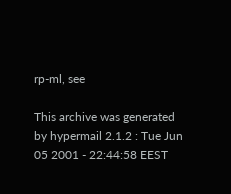rp-ml, see

This archive was generated by hypermail 2.1.2 : Tue Jun 05 2001 - 22:44:58 EEST